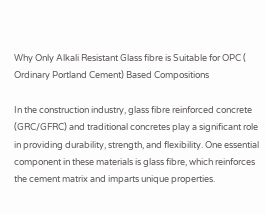Why Only Alkali Resistant Glass fibre is Suitable for OPC ( Ordinary Portland Cement) Based Compositions

In the construction industry, glass fibre reinforced concrete (GRC/GFRC) and traditional concretes play a significant role in providing durability, strength, and flexibility. One essential component in these materials is glass fibre, which reinforces the cement matrix and imparts unique properties.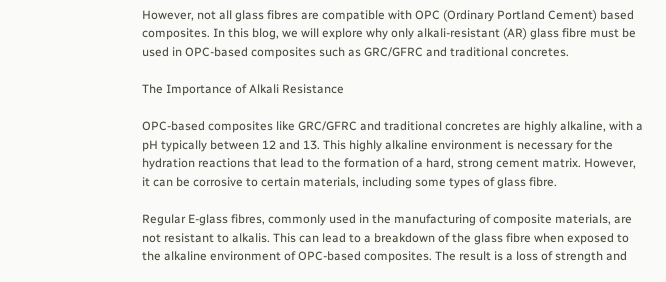However, not all glass fibres are compatible with OPC (Ordinary Portland Cement) based composites. In this blog, we will explore why only alkali-resistant (AR) glass fibre must be used in OPC-based composites such as GRC/GFRC and traditional concretes.

The Importance of Alkali Resistance

OPC-based composites like GRC/GFRC and traditional concretes are highly alkaline, with a pH typically between 12 and 13. This highly alkaline environment is necessary for the hydration reactions that lead to the formation of a hard, strong cement matrix. However, it can be corrosive to certain materials, including some types of glass fibre.

Regular E-glass fibres, commonly used in the manufacturing of composite materials, are not resistant to alkalis. This can lead to a breakdown of the glass fibre when exposed to the alkaline environment of OPC-based composites. The result is a loss of strength and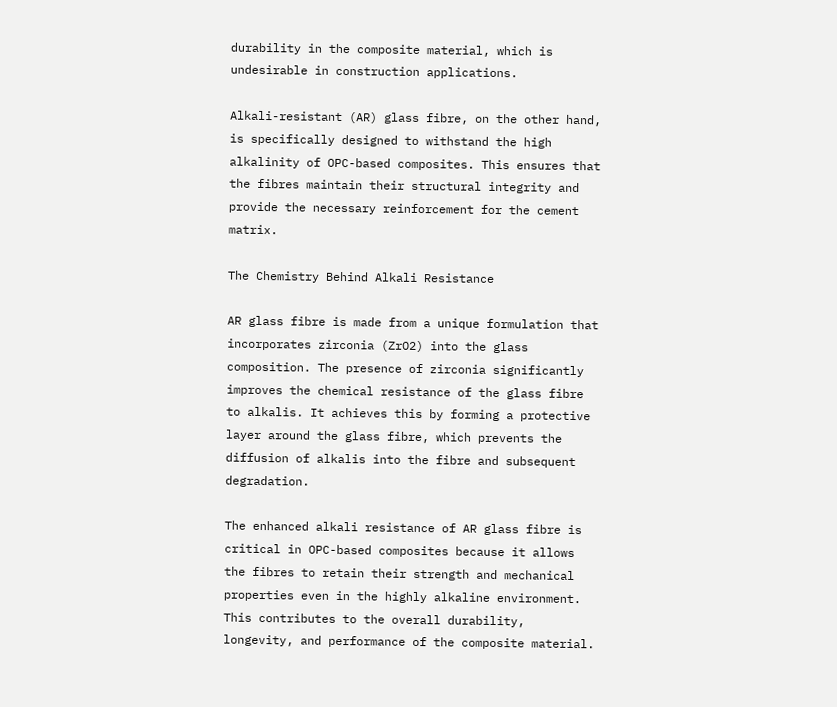durability in the composite material, which is undesirable in construction applications.

Alkali-resistant (AR) glass fibre, on the other hand, is specifically designed to withstand the high alkalinity of OPC-based composites. This ensures that the fibres maintain their structural integrity and provide the necessary reinforcement for the cement matrix.

The Chemistry Behind Alkali Resistance

AR glass fibre is made from a unique formulation that incorporates zirconia (ZrO2) into the glass composition. The presence of zirconia significantly improves the chemical resistance of the glass fibre to alkalis. It achieves this by forming a protective layer around the glass fibre, which prevents the diffusion of alkalis into the fibre and subsequent degradation.

The enhanced alkali resistance of AR glass fibre is critical in OPC-based composites because it allows the fibres to retain their strength and mechanical properties even in the highly alkaline environment. This contributes to the overall durability, longevity, and performance of the composite material.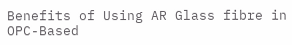Benefits of Using AR Glass fibre in OPC-Based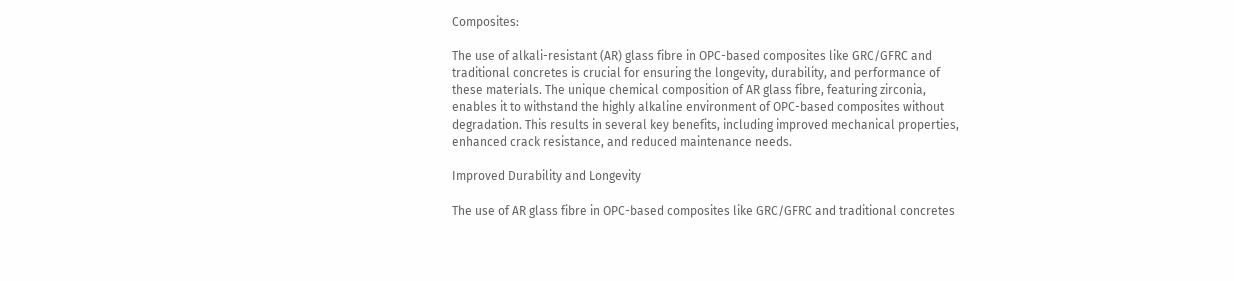Composites:

The use of alkali-resistant (AR) glass fibre in OPC-based composites like GRC/GFRC and traditional concretes is crucial for ensuring the longevity, durability, and performance of these materials. The unique chemical composition of AR glass fibre, featuring zirconia, enables it to withstand the highly alkaline environment of OPC-based composites without degradation. This results in several key benefits, including improved mechanical properties, enhanced crack resistance, and reduced maintenance needs.

Improved Durability and Longevity

The use of AR glass fibre in OPC-based composites like GRC/GFRC and traditional concretes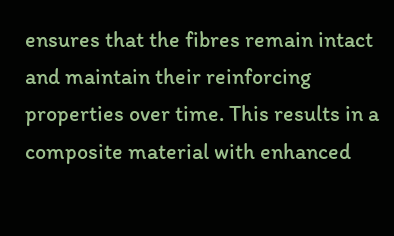ensures that the fibres remain intact and maintain their reinforcing properties over time. This results in a composite material with enhanced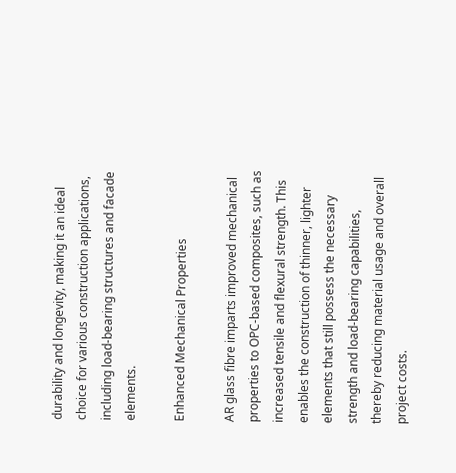durability and longevity, making it an ideal choice for various construction applications, including load-bearing structures and facade elements.

Enhanced Mechanical Properties

AR glass fibre imparts improved mechanical properties to OPC-based composites, such as increased tensile and flexural strength. This enables the construction of thinner, lighter elements that still possess the necessary strength and load-bearing capabilities, thereby reducing material usage and overall project costs.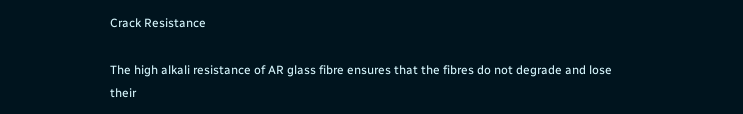Crack Resistance

The high alkali resistance of AR glass fibre ensures that the fibres do not degrade and lose their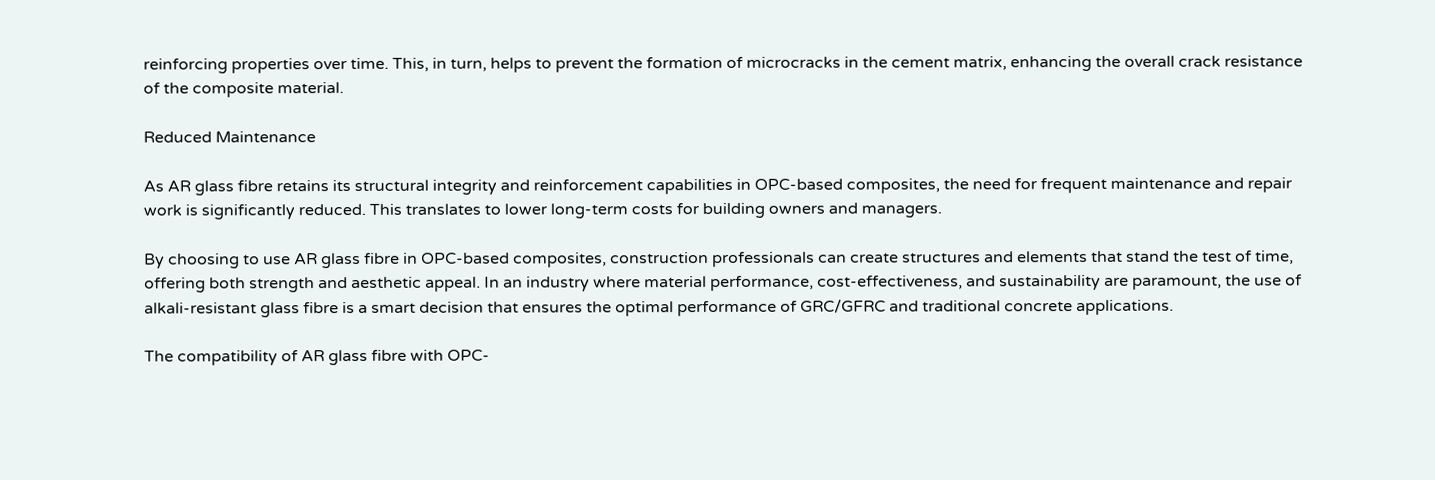reinforcing properties over time. This, in turn, helps to prevent the formation of microcracks in the cement matrix, enhancing the overall crack resistance of the composite material.

Reduced Maintenance

As AR glass fibre retains its structural integrity and reinforcement capabilities in OPC-based composites, the need for frequent maintenance and repair work is significantly reduced. This translates to lower long-term costs for building owners and managers.

By choosing to use AR glass fibre in OPC-based composites, construction professionals can create structures and elements that stand the test of time, offering both strength and aesthetic appeal. In an industry where material performance, cost-effectiveness, and sustainability are paramount, the use of alkali-resistant glass fibre is a smart decision that ensures the optimal performance of GRC/GFRC and traditional concrete applications.

The compatibility of AR glass fibre with OPC-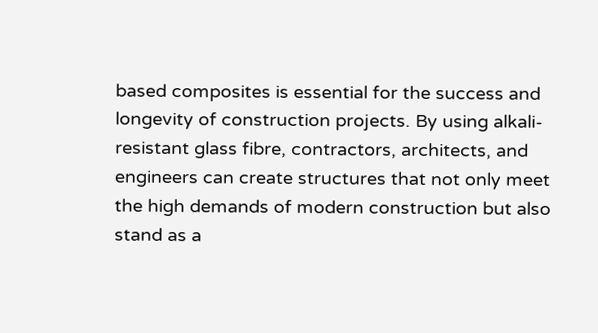based composites is essential for the success and longevity of construction projects. By using alkali-resistant glass fibre, contractors, architects, and engineers can create structures that not only meet the high demands of modern construction but also stand as a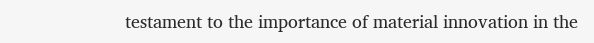testament to the importance of material innovation in the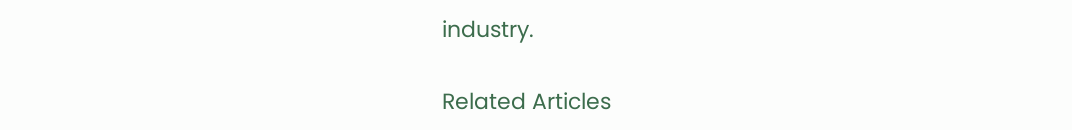industry.

Related Articles